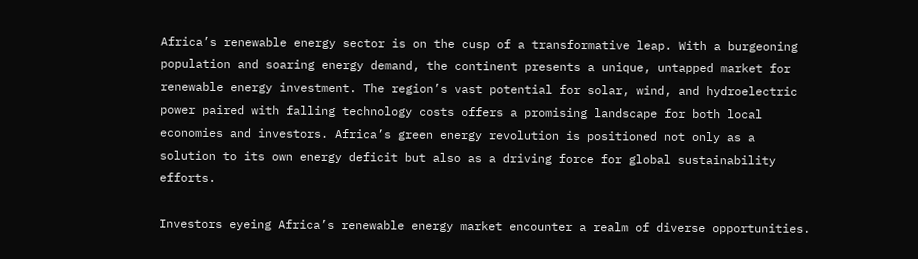Africa’s renewable energy sector is on the cusp of a transformative leap. With a burgeoning population and soaring energy demand, the continent presents a unique, untapped market for renewable energy investment. The region’s vast potential for solar, wind, and hydroelectric power paired with falling technology costs offers a promising landscape for both local economies and investors. Africa’s green energy revolution is positioned not only as a solution to its own energy deficit but also as a driving force for global sustainability efforts.

Investors eyeing Africa’s renewable energy market encounter a realm of diverse opportunities.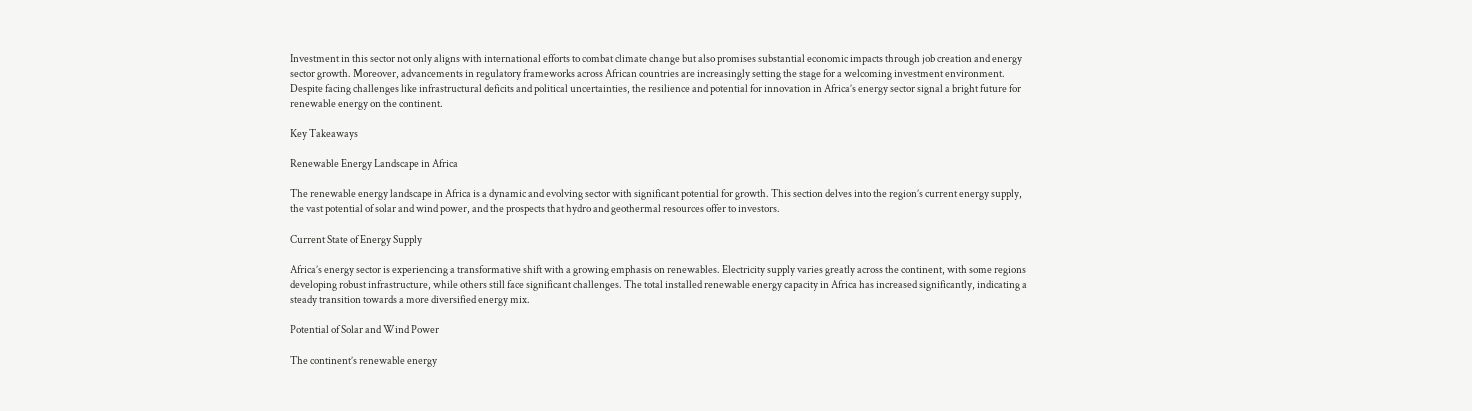Investment in this sector not only aligns with international efforts to combat climate change but also promises substantial economic impacts through job creation and energy sector growth. Moreover, advancements in regulatory frameworks across African countries are increasingly setting the stage for a welcoming investment environment. Despite facing challenges like infrastructural deficits and political uncertainties, the resilience and potential for innovation in Africa’s energy sector signal a bright future for renewable energy on the continent.

Key Takeaways

Renewable Energy Landscape in Africa

The renewable energy landscape in Africa is a dynamic and evolving sector with significant potential for growth. This section delves into the region’s current energy supply, the vast potential of solar and wind power, and the prospects that hydro and geothermal resources offer to investors.

Current State of Energy Supply

Africa’s energy sector is experiencing a transformative shift with a growing emphasis on renewables. Electricity supply varies greatly across the continent, with some regions developing robust infrastructure, while others still face significant challenges. The total installed renewable energy capacity in Africa has increased significantly, indicating a steady transition towards a more diversified energy mix.

Potential of Solar and Wind Power

The continent’s renewable energy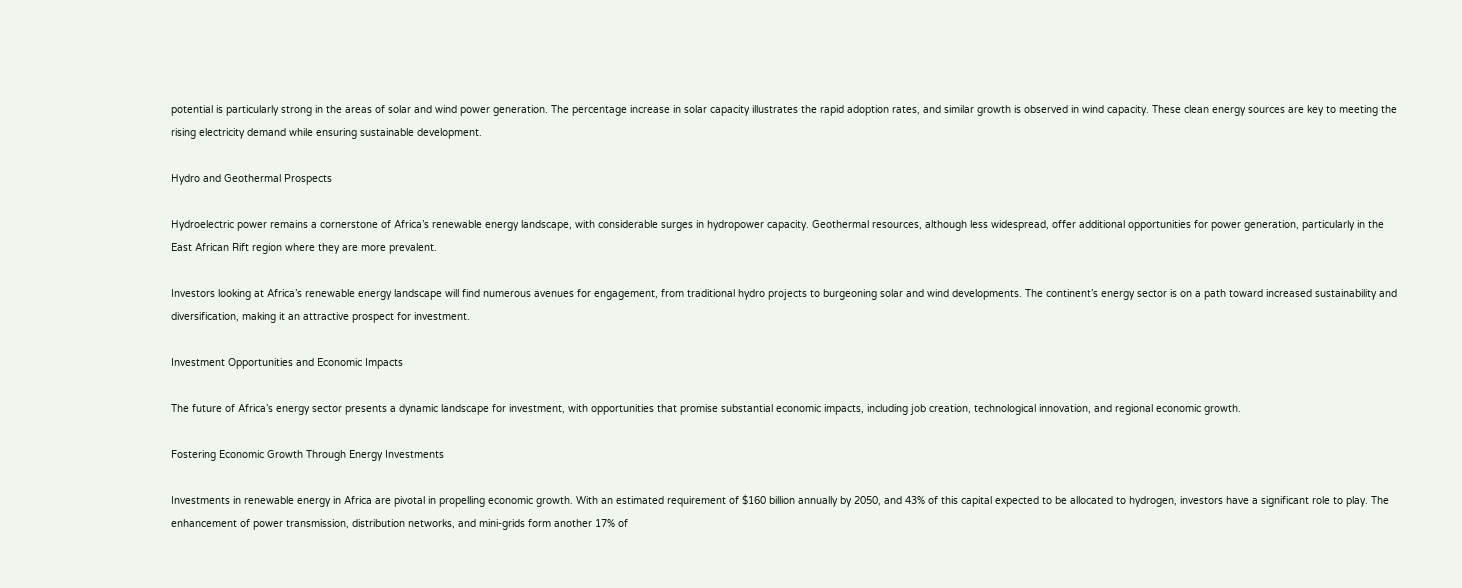potential is particularly strong in the areas of solar and wind power generation. The percentage increase in solar capacity illustrates the rapid adoption rates, and similar growth is observed in wind capacity. These clean energy sources are key to meeting the rising electricity demand while ensuring sustainable development.

Hydro and Geothermal Prospects

Hydroelectric power remains a cornerstone of Africa’s renewable energy landscape, with considerable surges in hydropower capacity. Geothermal resources, although less widespread, offer additional opportunities for power generation, particularly in the East African Rift region where they are more prevalent.

Investors looking at Africa’s renewable energy landscape will find numerous avenues for engagement, from traditional hydro projects to burgeoning solar and wind developments. The continent’s energy sector is on a path toward increased sustainability and diversification, making it an attractive prospect for investment.

Investment Opportunities and Economic Impacts

The future of Africa’s energy sector presents a dynamic landscape for investment, with opportunities that promise substantial economic impacts, including job creation, technological innovation, and regional economic growth.

Fostering Economic Growth Through Energy Investments

Investments in renewable energy in Africa are pivotal in propelling economic growth. With an estimated requirement of $160 billion annually by 2050, and 43% of this capital expected to be allocated to hydrogen, investors have a significant role to play. The enhancement of power transmission, distribution networks, and mini-grids form another 17% of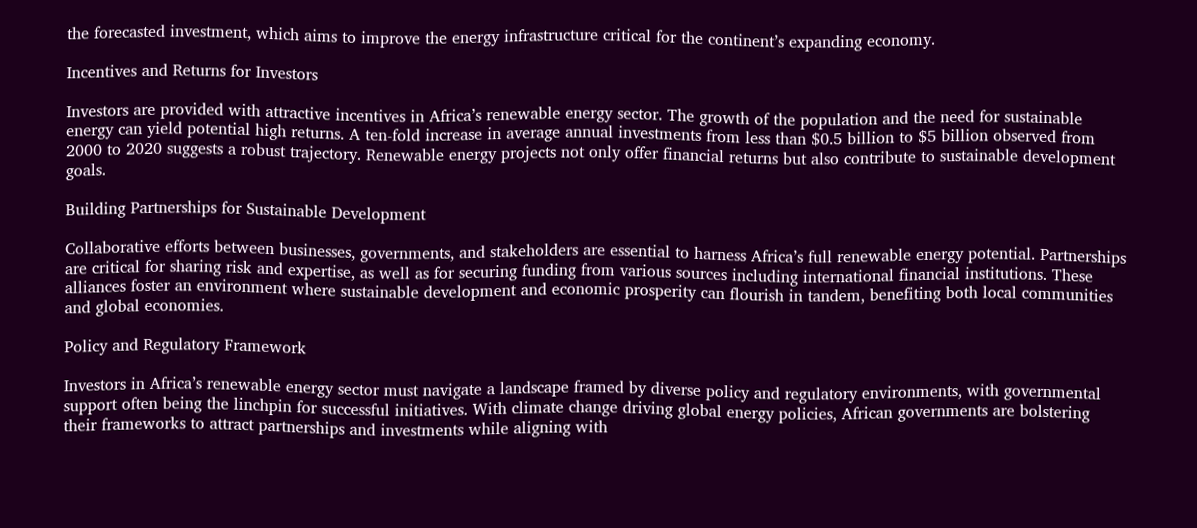the forecasted investment, which aims to improve the energy infrastructure critical for the continent’s expanding economy.

Incentives and Returns for Investors

Investors are provided with attractive incentives in Africa’s renewable energy sector. The growth of the population and the need for sustainable energy can yield potential high returns. A ten-fold increase in average annual investments from less than $0.5 billion to $5 billion observed from 2000 to 2020 suggests a robust trajectory. Renewable energy projects not only offer financial returns but also contribute to sustainable development goals.

Building Partnerships for Sustainable Development

Collaborative efforts between businesses, governments, and stakeholders are essential to harness Africa’s full renewable energy potential. Partnerships are critical for sharing risk and expertise, as well as for securing funding from various sources including international financial institutions. These alliances foster an environment where sustainable development and economic prosperity can flourish in tandem, benefiting both local communities and global economies.

Policy and Regulatory Framework

Investors in Africa’s renewable energy sector must navigate a landscape framed by diverse policy and regulatory environments, with governmental support often being the linchpin for successful initiatives. With climate change driving global energy policies, African governments are bolstering their frameworks to attract partnerships and investments while aligning with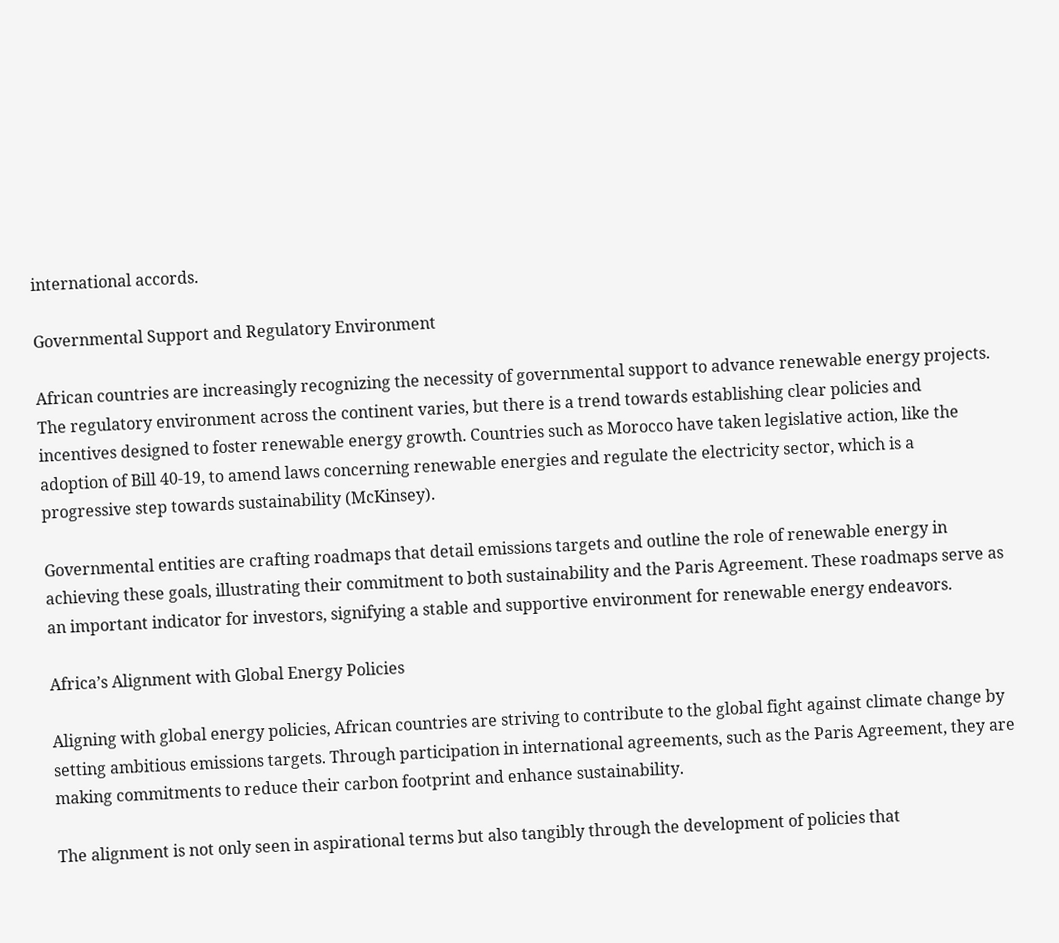international accords.

Governmental Support and Regulatory Environment

African countries are increasingly recognizing the necessity of governmental support to advance renewable energy projects. The regulatory environment across the continent varies, but there is a trend towards establishing clear policies and incentives designed to foster renewable energy growth. Countries such as Morocco have taken legislative action, like the adoption of Bill 40-19, to amend laws concerning renewable energies and regulate the electricity sector, which is a progressive step towards sustainability (McKinsey).

Governmental entities are crafting roadmaps that detail emissions targets and outline the role of renewable energy in achieving these goals, illustrating their commitment to both sustainability and the Paris Agreement. These roadmaps serve as an important indicator for investors, signifying a stable and supportive environment for renewable energy endeavors.

Africa’s Alignment with Global Energy Policies

Aligning with global energy policies, African countries are striving to contribute to the global fight against climate change by setting ambitious emissions targets. Through participation in international agreements, such as the Paris Agreement, they are making commitments to reduce their carbon footprint and enhance sustainability.

The alignment is not only seen in aspirational terms but also tangibly through the development of policies that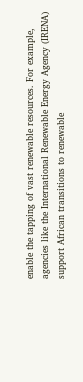enable the tapping of vast renewable resources. For example, agencies like the International Renewable Energy Agency (IRENA) support African transitions to renewable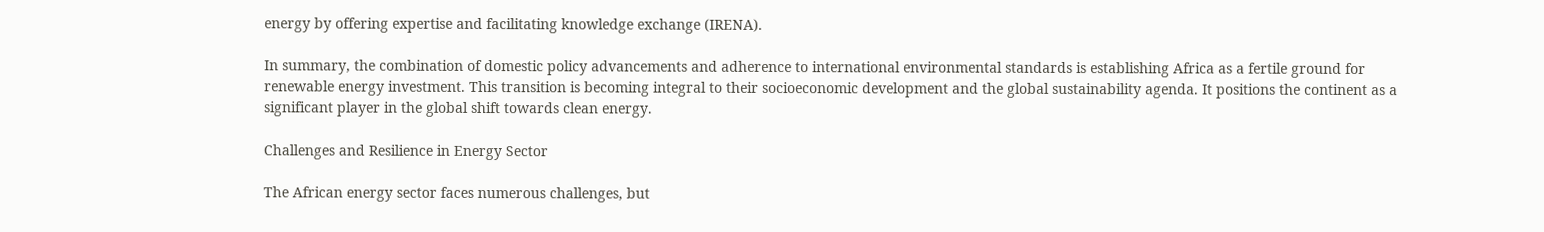energy by offering expertise and facilitating knowledge exchange (IRENA).

In summary, the combination of domestic policy advancements and adherence to international environmental standards is establishing Africa as a fertile ground for renewable energy investment. This transition is becoming integral to their socioeconomic development and the global sustainability agenda. It positions the continent as a significant player in the global shift towards clean energy.

Challenges and Resilience in Energy Sector

The African energy sector faces numerous challenges, but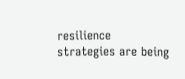resilience strategies are being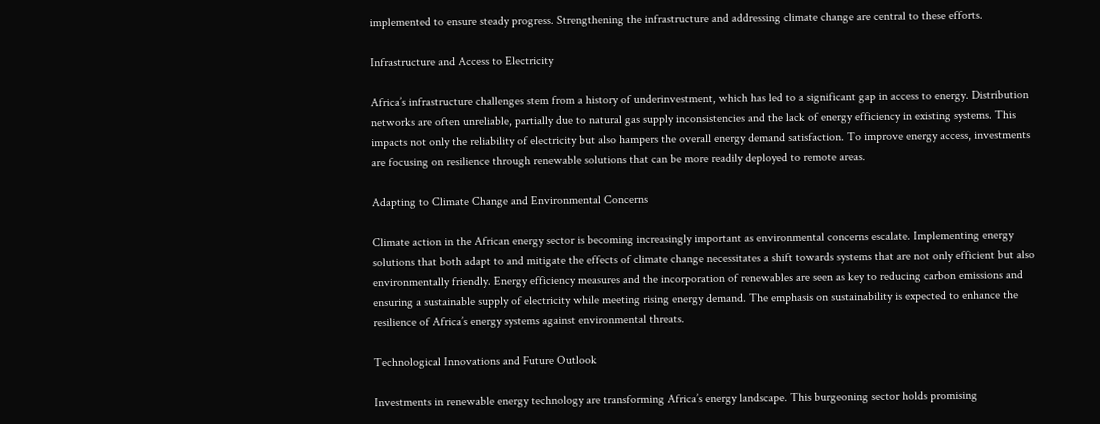implemented to ensure steady progress. Strengthening the infrastructure and addressing climate change are central to these efforts.

Infrastructure and Access to Electricity

Africa’s infrastructure challenges stem from a history of underinvestment, which has led to a significant gap in access to energy. Distribution networks are often unreliable, partially due to natural gas supply inconsistencies and the lack of energy efficiency in existing systems. This impacts not only the reliability of electricity but also hampers the overall energy demand satisfaction. To improve energy access, investments are focusing on resilience through renewable solutions that can be more readily deployed to remote areas.

Adapting to Climate Change and Environmental Concerns

Climate action in the African energy sector is becoming increasingly important as environmental concerns escalate. Implementing energy solutions that both adapt to and mitigate the effects of climate change necessitates a shift towards systems that are not only efficient but also environmentally friendly. Energy efficiency measures and the incorporation of renewables are seen as key to reducing carbon emissions and ensuring a sustainable supply of electricity while meeting rising energy demand. The emphasis on sustainability is expected to enhance the resilience of Africa’s energy systems against environmental threats.

Technological Innovations and Future Outlook

Investments in renewable energy technology are transforming Africa’s energy landscape. This burgeoning sector holds promising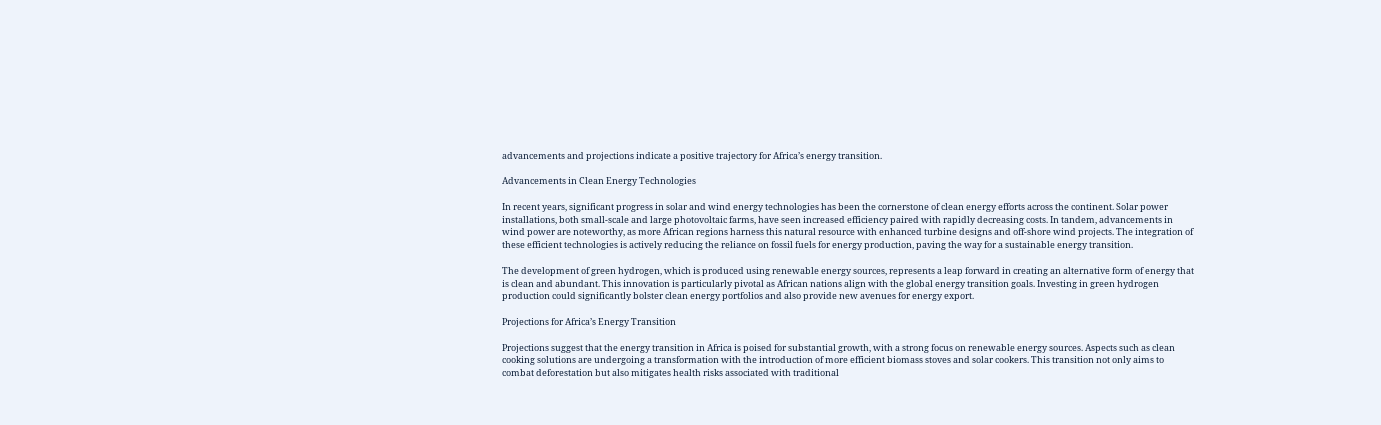advancements and projections indicate a positive trajectory for Africa’s energy transition.

Advancements in Clean Energy Technologies

In recent years, significant progress in solar and wind energy technologies has been the cornerstone of clean energy efforts across the continent. Solar power installations, both small-scale and large photovoltaic farms, have seen increased efficiency paired with rapidly decreasing costs. In tandem, advancements in wind power are noteworthy, as more African regions harness this natural resource with enhanced turbine designs and off-shore wind projects. The integration of these efficient technologies is actively reducing the reliance on fossil fuels for energy production, paving the way for a sustainable energy transition.

The development of green hydrogen, which is produced using renewable energy sources, represents a leap forward in creating an alternative form of energy that is clean and abundant. This innovation is particularly pivotal as African nations align with the global energy transition goals. Investing in green hydrogen production could significantly bolster clean energy portfolios and also provide new avenues for energy export.

Projections for Africa’s Energy Transition

Projections suggest that the energy transition in Africa is poised for substantial growth, with a strong focus on renewable energy sources. Aspects such as clean cooking solutions are undergoing a transformation with the introduction of more efficient biomass stoves and solar cookers. This transition not only aims to combat deforestation but also mitigates health risks associated with traditional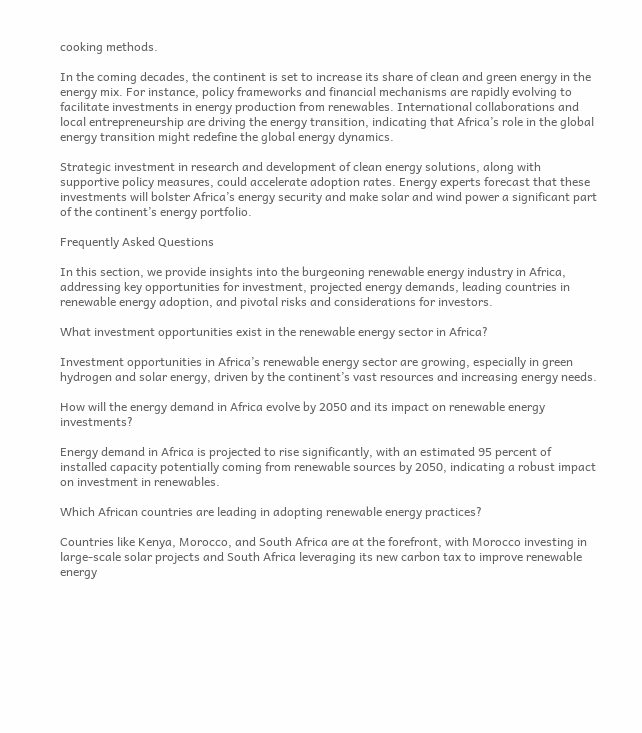cooking methods.

In the coming decades, the continent is set to increase its share of clean and green energy in the energy mix. For instance, policy frameworks and financial mechanisms are rapidly evolving to facilitate investments in energy production from renewables. International collaborations and local entrepreneurship are driving the energy transition, indicating that Africa’s role in the global energy transition might redefine the global energy dynamics.

Strategic investment in research and development of clean energy solutions, along with supportive policy measures, could accelerate adoption rates. Energy experts forecast that these investments will bolster Africa’s energy security and make solar and wind power a significant part of the continent’s energy portfolio.

Frequently Asked Questions

In this section, we provide insights into the burgeoning renewable energy industry in Africa, addressing key opportunities for investment, projected energy demands, leading countries in renewable energy adoption, and pivotal risks and considerations for investors.

What investment opportunities exist in the renewable energy sector in Africa?

Investment opportunities in Africa’s renewable energy sector are growing, especially in green hydrogen and solar energy, driven by the continent’s vast resources and increasing energy needs.

How will the energy demand in Africa evolve by 2050 and its impact on renewable energy investments?

Energy demand in Africa is projected to rise significantly, with an estimated 95 percent of installed capacity potentially coming from renewable sources by 2050, indicating a robust impact on investment in renewables.

Which African countries are leading in adopting renewable energy practices?

Countries like Kenya, Morocco, and South Africa are at the forefront, with Morocco investing in large-scale solar projects and South Africa leveraging its new carbon tax to improve renewable energy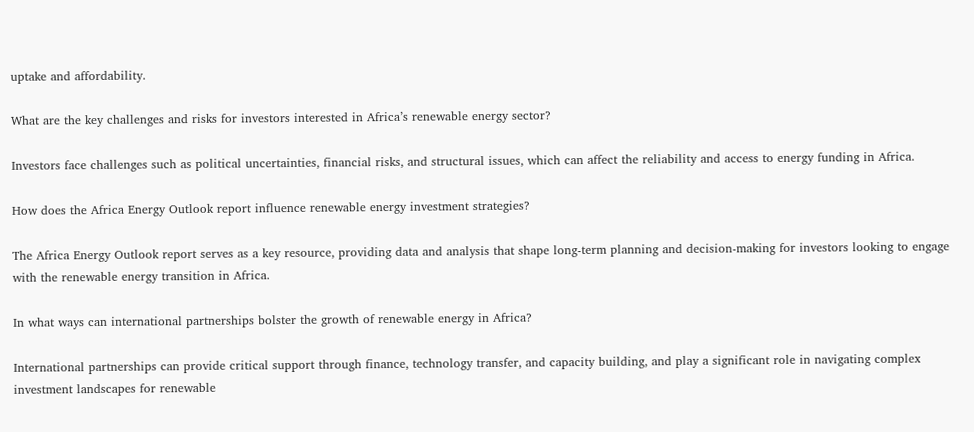uptake and affordability.

What are the key challenges and risks for investors interested in Africa’s renewable energy sector?

Investors face challenges such as political uncertainties, financial risks, and structural issues, which can affect the reliability and access to energy funding in Africa.

How does the Africa Energy Outlook report influence renewable energy investment strategies?

The Africa Energy Outlook report serves as a key resource, providing data and analysis that shape long-term planning and decision-making for investors looking to engage with the renewable energy transition in Africa.

In what ways can international partnerships bolster the growth of renewable energy in Africa?

International partnerships can provide critical support through finance, technology transfer, and capacity building, and play a significant role in navigating complex investment landscapes for renewable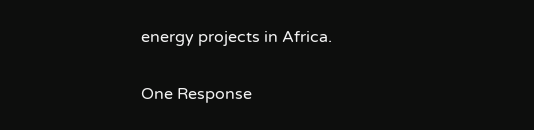energy projects in Africa.

One Response